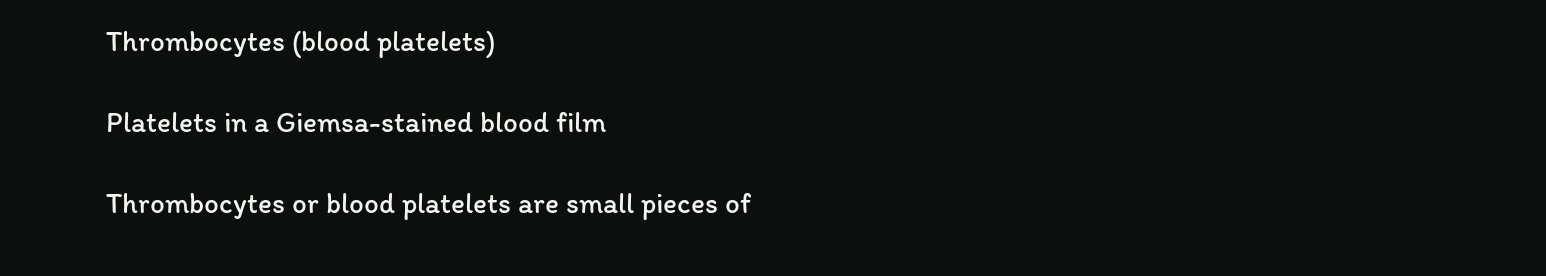Thrombocytes (blood platelets)

Platelets in a Giemsa-stained blood film

Thrombocytes or blood platelets are small pieces of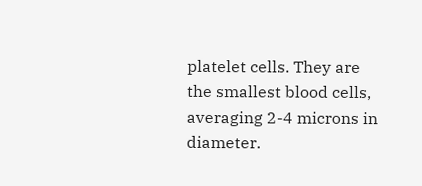platelet cells. They are the smallest blood cells, averaging 2-4 microns in diameter.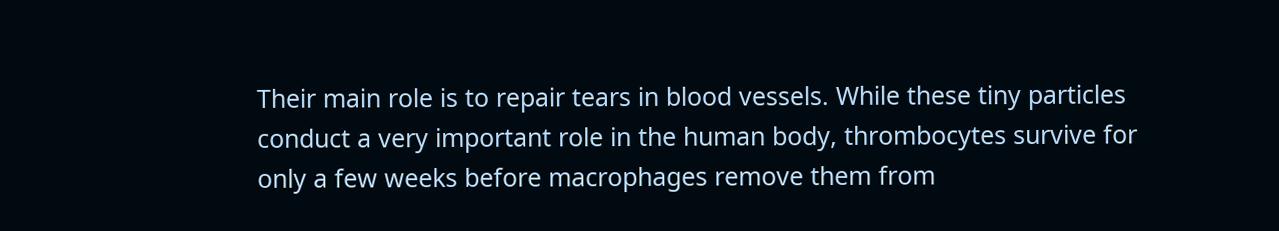Their main role is to repair tears in blood vessels. While these tiny particles conduct a very important role in the human body, thrombocytes survive for only a few weeks before macrophages remove them from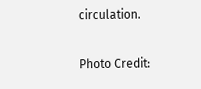circulation.

Photo Credit: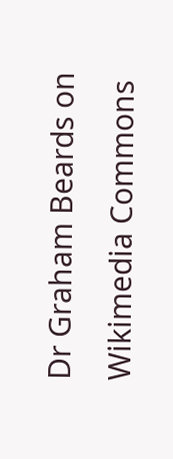Dr Graham Beards on Wikimedia Commons